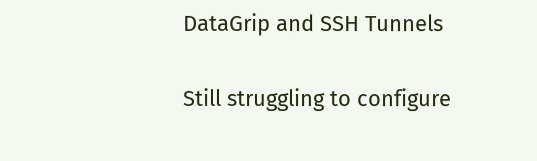DataGrip and SSH Tunnels


Still struggling to configure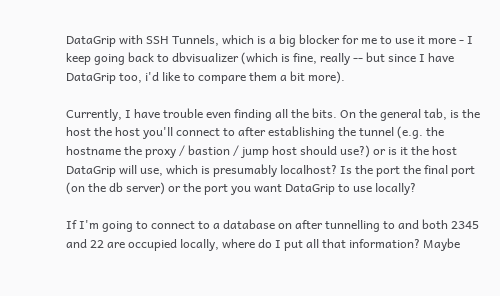DataGrip with SSH Tunnels, which is a big blocker for me to use it more - I keep going back to dbvisualizer (which is fine, really -- but since I have DataGrip too, i'd like to compare them a bit more).

Currently, I have trouble even finding all the bits. On the general tab, is the host the host you'll connect to after establishing the tunnel (e.g. the hostname the proxy / bastion / jump host should use?) or is it the host DataGrip will use, which is presumably localhost? Is the port the final port (on the db server) or the port you want DataGrip to use locally?

If I'm going to connect to a database on after tunnelling to and both 2345 and 22 are occupied locally, where do I put all that information? Maybe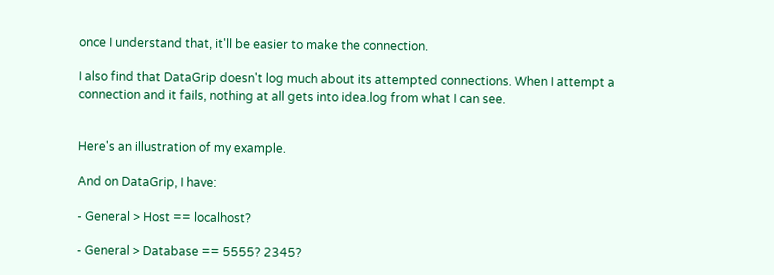once I understand that, it'll be easier to make the connection.

I also find that DataGrip doesn't log much about its attempted connections. When I attempt a connection and it fails, nothing at all gets into idea.log from what I can see.


Here's an illustration of my example.

And on DataGrip, I have:

- General > Host == localhost?

- General > Database == 5555? 2345?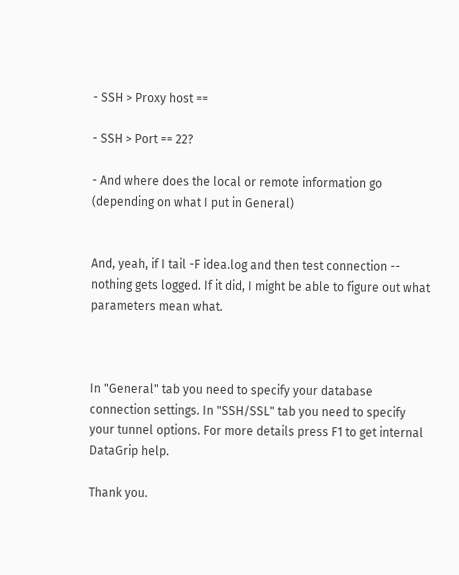- SSH > Proxy host ==

- SSH > Port == 22?

- And where does the local or remote information go (depending on what I put in General)


And, yeah, if I tail -F idea.log and then test connection -- nothing gets logged. If it did, I might be able to figure out what parameters mean what.



In "General" tab you need to specify your database connection settings. In "SSH/SSL" tab you need to specify your tunnel options. For more details press F1 to get internal DataGrip help.

Thank you.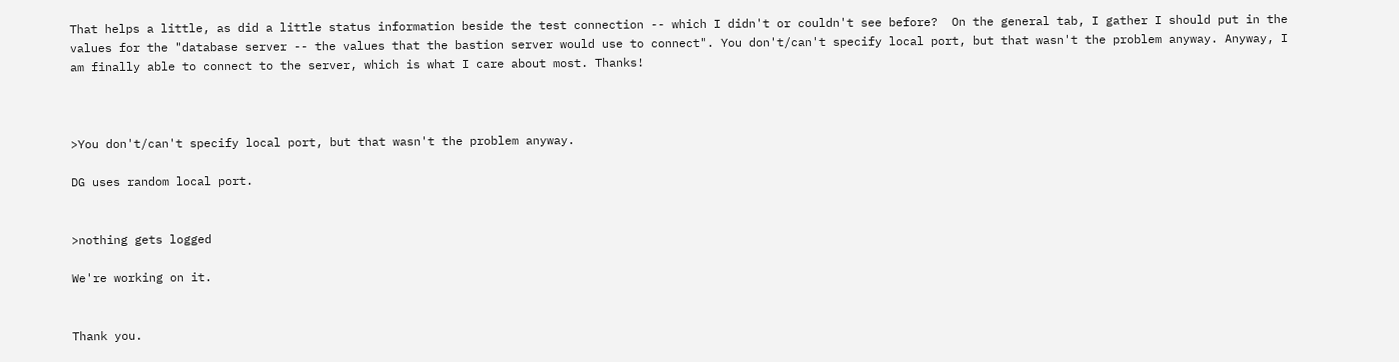That helps a little, as did a little status information beside the test connection -- which I didn't or couldn't see before?  On the general tab, I gather I should put in the values for the "database server -- the values that the bastion server would use to connect". You don't/can't specify local port, but that wasn't the problem anyway. Anyway, I am finally able to connect to the server, which is what I care about most. Thanks!



>You don't/can't specify local port, but that wasn't the problem anyway.

DG uses random local port.


>nothing gets logged

We're working on it.


Thank you.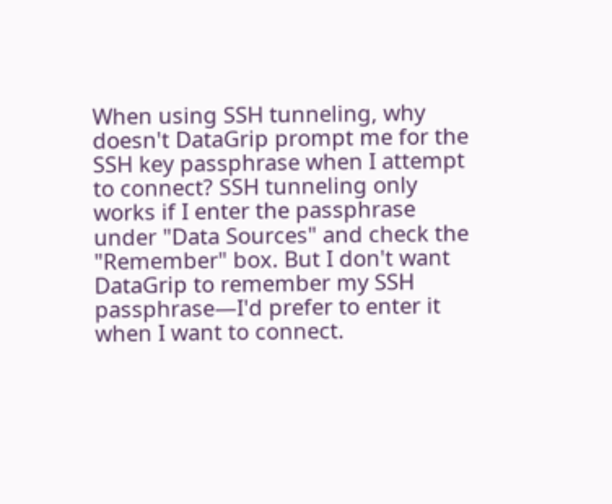When using SSH tunneling, why doesn't DataGrip prompt me for the SSH key passphrase when I attempt to connect? SSH tunneling only works if I enter the passphrase under "Data Sources" and check the "Remember" box. But I don't want DataGrip to remember my SSH passphrase—I'd prefer to enter it when I want to connect.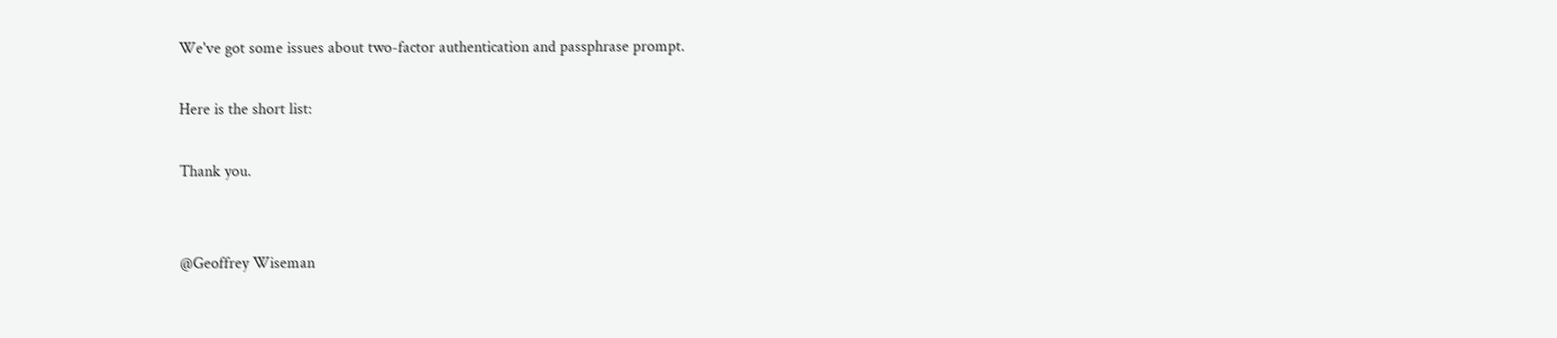We've got some issues about two-factor authentication and passphrase prompt.

Here is the short list:

Thank you.


@Geoffrey Wiseman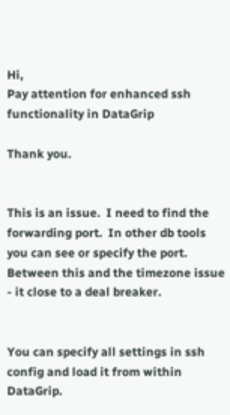Hi,
Pay attention for enhanced ssh functionality in DataGrip

Thank you.


This is an issue.  I need to find the forwarding port.  In other db tools you can see or specify the port.  Between this and the timezone issue - it close to a deal breaker.


You can specify all settings in ssh config and load it from within DataGrip.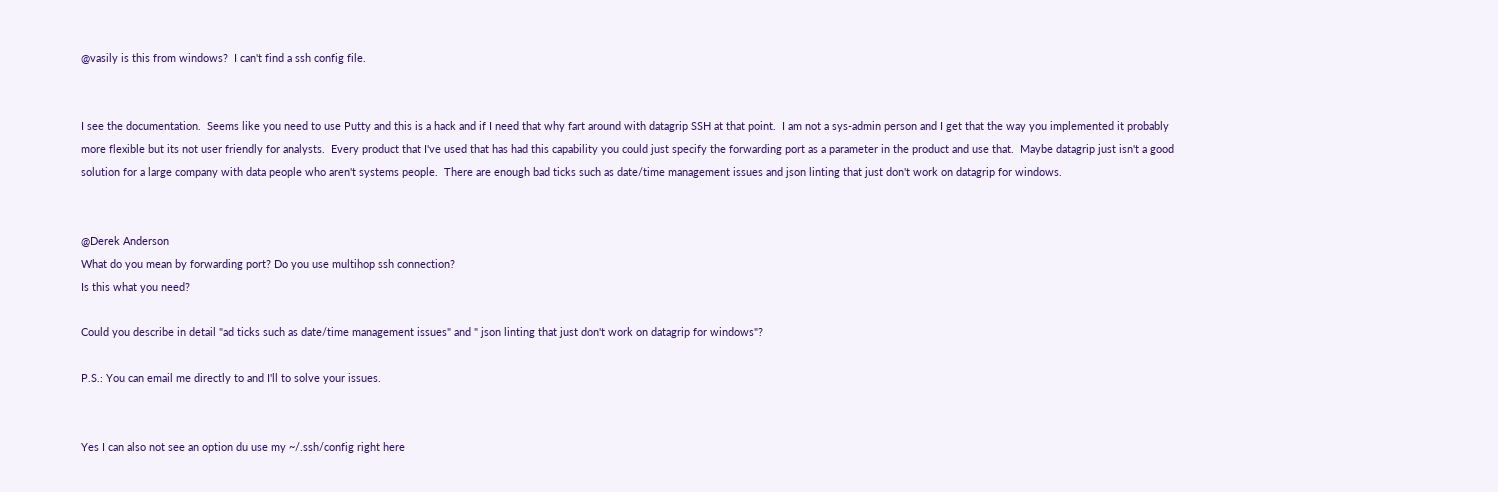@vasily is this from windows?  I can't find a ssh config file.


I see the documentation.  Seems like you need to use Putty and this is a hack and if I need that why fart around with datagrip SSH at that point.  I am not a sys-admin person and I get that the way you implemented it probably more flexible but its not user friendly for analysts.  Every product that I've used that has had this capability you could just specify the forwarding port as a parameter in the product and use that.  Maybe datagrip just isn't a good solution for a large company with data people who aren't systems people.  There are enough bad ticks such as date/time management issues and json linting that just don't work on datagrip for windows.


@Derek Anderson
What do you mean by forwarding port? Do you use multihop ssh connection?
Is this what you need?

Could you describe in detail "ad ticks such as date/time management issues" and " json linting that just don't work on datagrip for windows"?

P.S.: You can email me directly to and I'll to solve your issues.


Yes I can also not see an option du use my ~/.ssh/config right here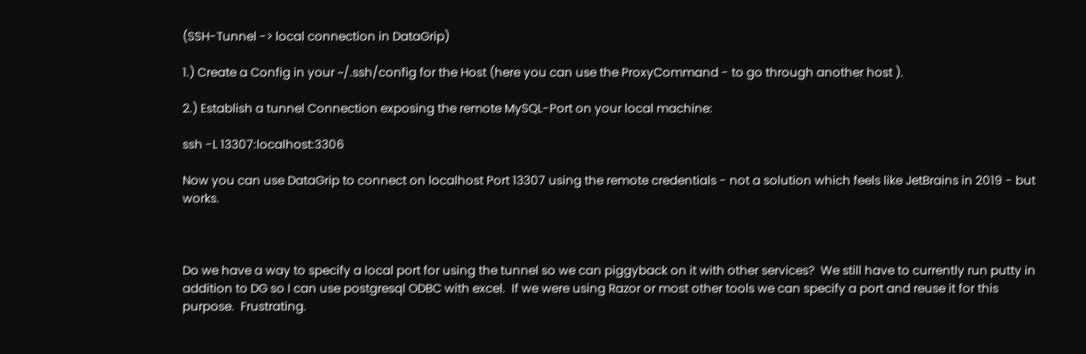(SSH-Tunnel -> local connection in DataGrip)

1.) Create a Config in your ~/.ssh/config for the Host (here you can use the ProxyCommand - to go through another host ).

2.) Establish a tunnel Connection exposing the remote MySQL-Port on your local machine:

ssh -L 13307:localhost:3306

Now you can use DataGrip to connect on localhost Port 13307 using the remote credentials - not a solution which feels like JetBrains in 2019 - but works.



Do we have a way to specify a local port for using the tunnel so we can piggyback on it with other services?  We still have to currently run putty in addition to DG so I can use postgresql ODBC with excel.  If we were using Razor or most other tools we can specify a port and reuse it for this purpose.  Frustrating.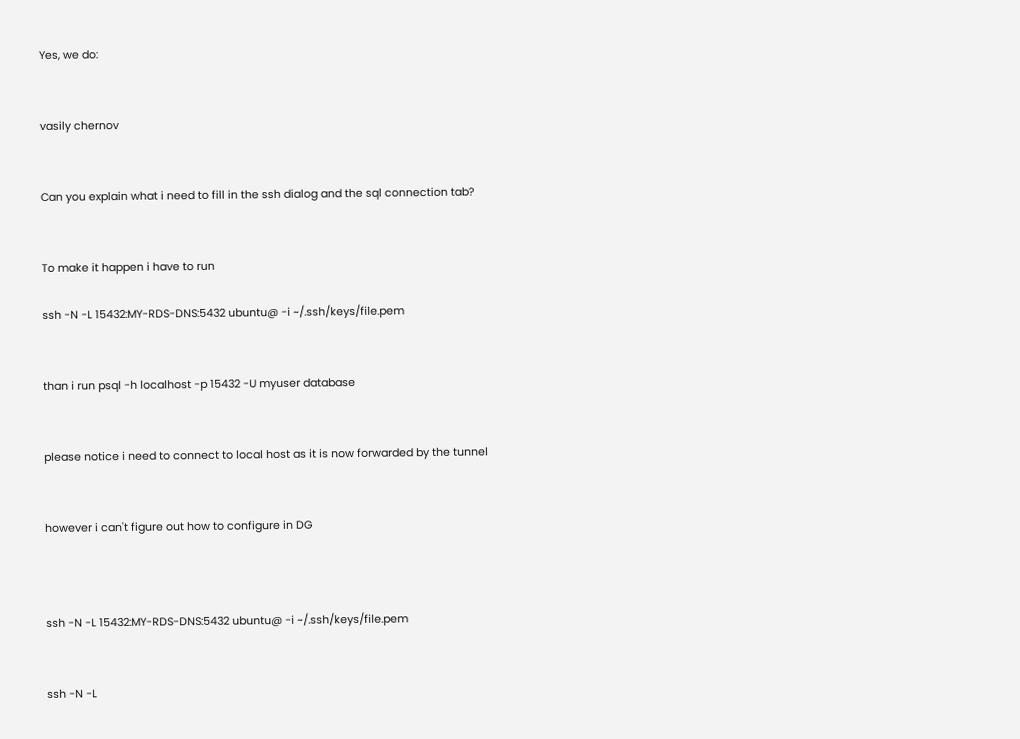Yes, we do:


vasily chernov


Can you explain what i need to fill in the ssh dialog and the sql connection tab?


To make it happen i have to run

ssh -N -L 15432:MY-RDS-DNS:5432 ubuntu@ -i ~/.ssh/keys/file.pem


than i run psql -h localhost -p 15432 -U myuser database


please notice i need to connect to local host as it is now forwarded by the tunnel


however i can't figure out how to configure in DG



ssh -N -L 15432:MY-RDS-DNS:5432 ubuntu@ -i ~/.ssh/keys/file.pem


ssh -N -L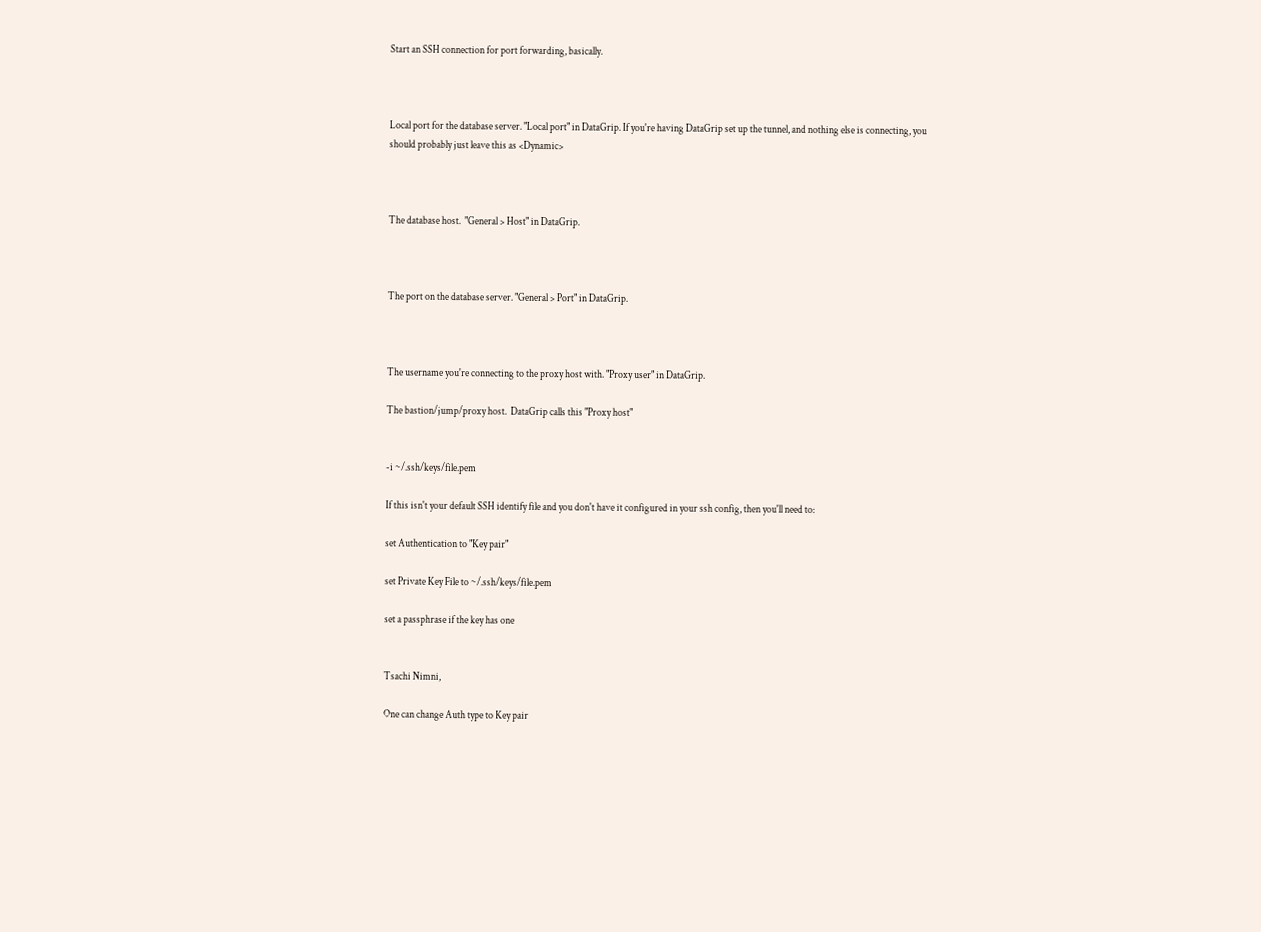Start an SSH connection for port forwarding, basically.



Local port for the database server. "Local port" in DataGrip. If you're having DataGrip set up the tunnel, and nothing else is connecting, you should probably just leave this as <Dynamic>



The database host.  "General > Host" in DataGrip.



The port on the database server. "General > Port" in DataGrip.



The username you're connecting to the proxy host with. "Proxy user" in DataGrip.

The bastion/jump/proxy host.  DataGrip calls this "Proxy host"


-i ~/.ssh/keys/file.pem

If this isn't your default SSH identify file and you don't have it configured in your ssh config, then you'll need to:

set Authentication to "Key pair"

set Private Key File to ~/.ssh/keys/file.pem

set a passphrase if the key has one


Tsachi Nimni,

One can change Auth type to Key pair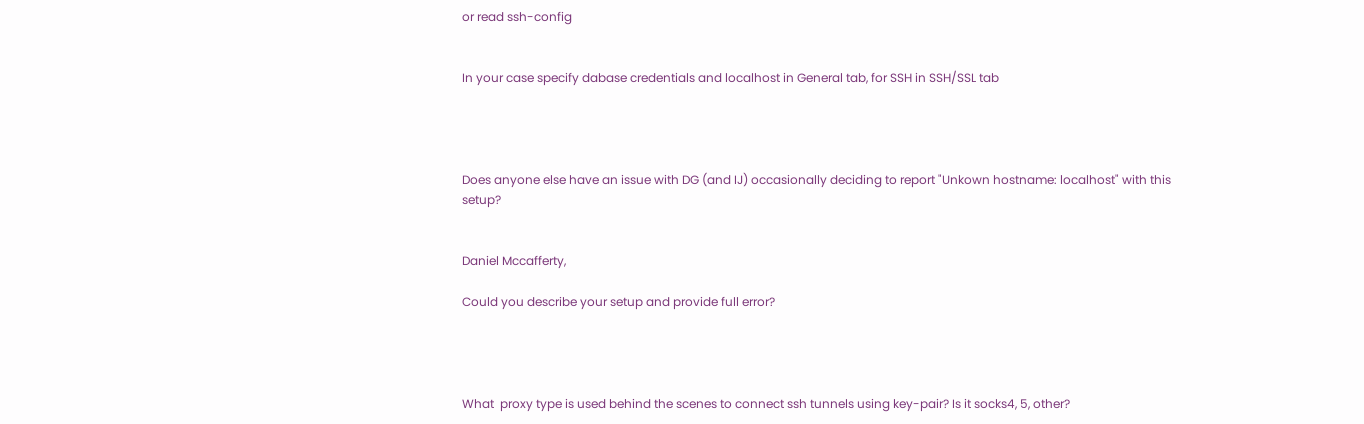or read ssh-config


In your case specify dabase credentials and localhost in General tab, for SSH in SSH/SSL tab




Does anyone else have an issue with DG (and IJ) occasionally deciding to report "Unkown hostname: localhost" with this setup?


Daniel Mccafferty,

Could you describe your setup and provide full error?




What  proxy type is used behind the scenes to connect ssh tunnels using key-pair? Is it socks4, 5, other?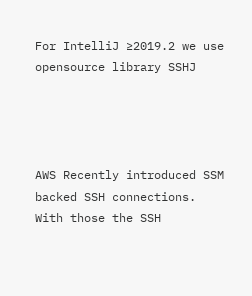For IntelliJ ≥2019.2 we use opensource library SSHJ




AWS Recently introduced SSM backed SSH connections. With those the SSH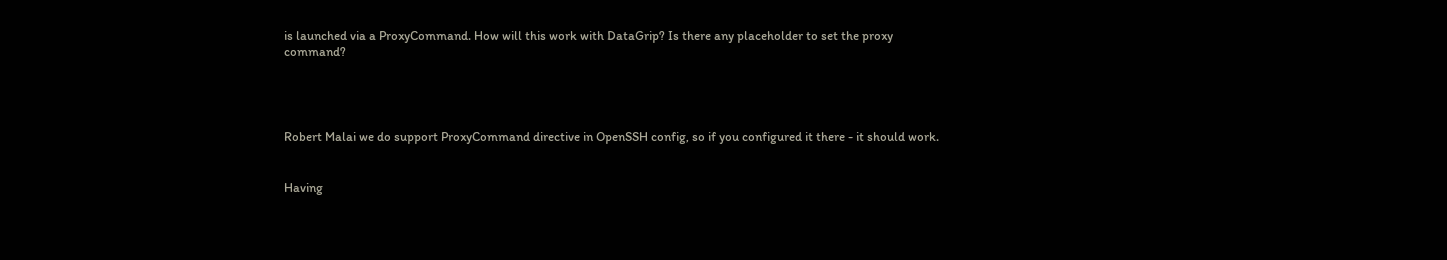is launched via a ProxyCommand. How will this work with DataGrip? Is there any placeholder to set the proxy command?




Robert Malai we do support ProxyCommand directive in OpenSSH config, so if you configured it there - it should work.


Having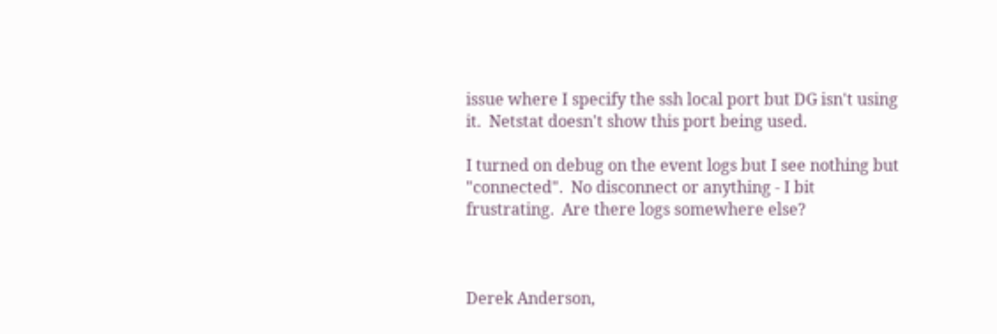issue where I specify the ssh local port but DG isn't using it.  Netstat doesn't show this port being used.

I turned on debug on the event logs but I see nothing but "connected".  No disconnect or anything - I bit frustrating.  Are there logs somewhere else?



Derek Anderson,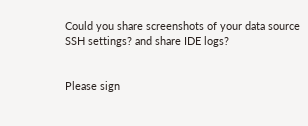Could you share screenshots of your data source SSH settings? and share IDE logs?


Please sign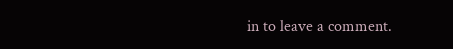in to leave a comment.